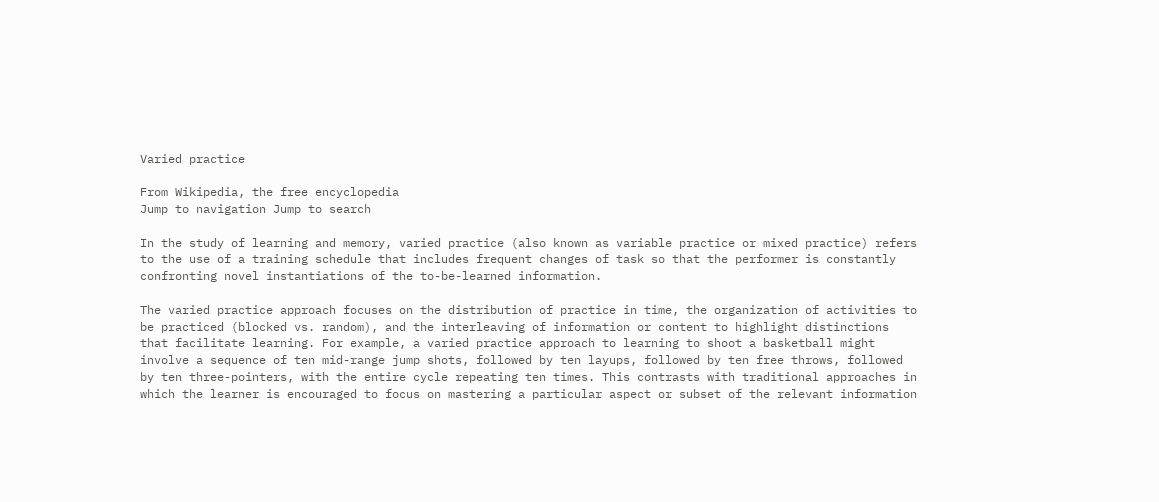Varied practice

From Wikipedia, the free encyclopedia
Jump to navigation Jump to search

In the study of learning and memory, varied practice (also known as variable practice or mixed practice) refers to the use of a training schedule that includes frequent changes of task so that the performer is constantly confronting novel instantiations of the to-be-learned information.

The varied practice approach focuses on the distribution of practice in time, the organization of activities to be practiced (blocked vs. random), and the interleaving of information or content to highlight distinctions that facilitate learning. For example, a varied practice approach to learning to shoot a basketball might involve a sequence of ten mid-range jump shots, followed by ten layups, followed by ten free throws, followed by ten three-pointers, with the entire cycle repeating ten times. This contrasts with traditional approaches in which the learner is encouraged to focus on mastering a particular aspect or subset of the relevant information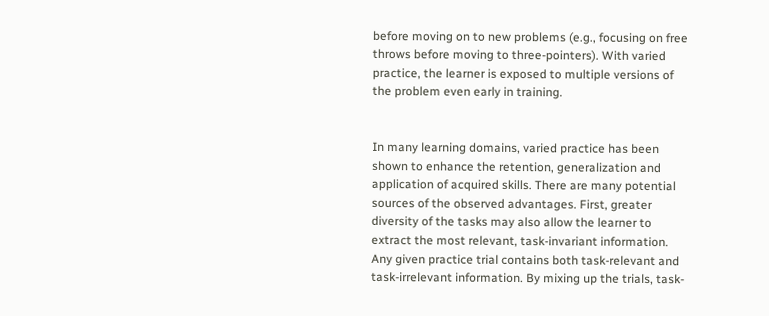before moving on to new problems (e.g., focusing on free throws before moving to three-pointers). With varied practice, the learner is exposed to multiple versions of the problem even early in training.


In many learning domains, varied practice has been shown to enhance the retention, generalization and application of acquired skills. There are many potential sources of the observed advantages. First, greater diversity of the tasks may also allow the learner to extract the most relevant, task-invariant information. Any given practice trial contains both task-relevant and task-irrelevant information. By mixing up the trials, task-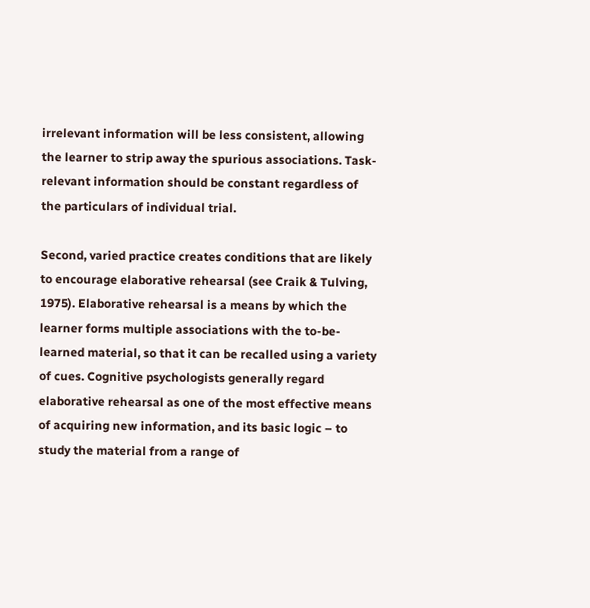irrelevant information will be less consistent, allowing the learner to strip away the spurious associations. Task-relevant information should be constant regardless of the particulars of individual trial.

Second, varied practice creates conditions that are likely to encourage elaborative rehearsal (see Craik & Tulving, 1975). Elaborative rehearsal is a means by which the learner forms multiple associations with the to-be-learned material, so that it can be recalled using a variety of cues. Cognitive psychologists generally regard elaborative rehearsal as one of the most effective means of acquiring new information, and its basic logic – to study the material from a range of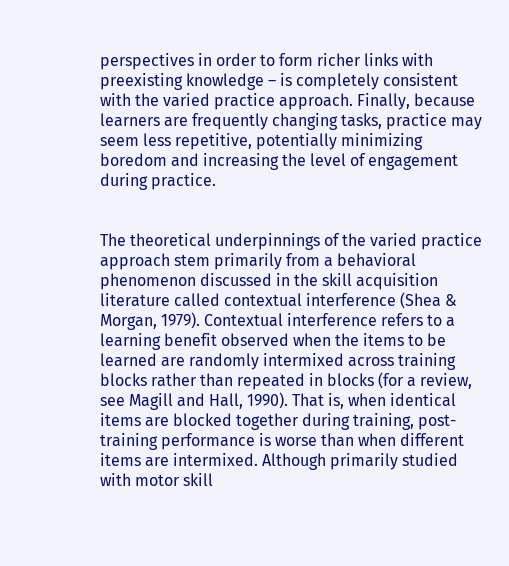perspectives in order to form richer links with preexisting knowledge – is completely consistent with the varied practice approach. Finally, because learners are frequently changing tasks, practice may seem less repetitive, potentially minimizing boredom and increasing the level of engagement during practice.


The theoretical underpinnings of the varied practice approach stem primarily from a behavioral phenomenon discussed in the skill acquisition literature called contextual interference (Shea & Morgan, 1979). Contextual interference refers to a learning benefit observed when the items to be learned are randomly intermixed across training blocks rather than repeated in blocks (for a review, see Magill and Hall, 1990). That is, when identical items are blocked together during training, post-training performance is worse than when different items are intermixed. Although primarily studied with motor skill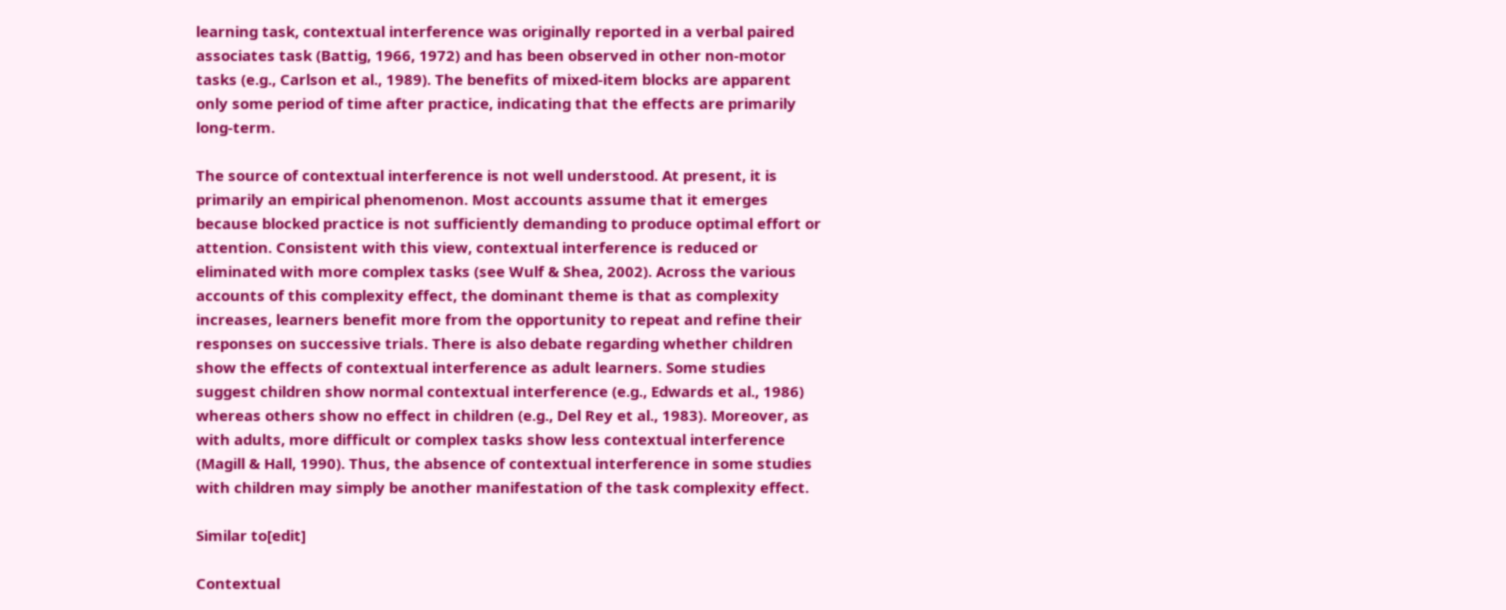learning task, contextual interference was originally reported in a verbal paired associates task (Battig, 1966, 1972) and has been observed in other non-motor tasks (e.g., Carlson et al., 1989). The benefits of mixed-item blocks are apparent only some period of time after practice, indicating that the effects are primarily long-term.

The source of contextual interference is not well understood. At present, it is primarily an empirical phenomenon. Most accounts assume that it emerges because blocked practice is not sufficiently demanding to produce optimal effort or attention. Consistent with this view, contextual interference is reduced or eliminated with more complex tasks (see Wulf & Shea, 2002). Across the various accounts of this complexity effect, the dominant theme is that as complexity increases, learners benefit more from the opportunity to repeat and refine their responses on successive trials. There is also debate regarding whether children show the effects of contextual interference as adult learners. Some studies suggest children show normal contextual interference (e.g., Edwards et al., 1986) whereas others show no effect in children (e.g., Del Rey et al., 1983). Moreover, as with adults, more difficult or complex tasks show less contextual interference (Magill & Hall, 1990). Thus, the absence of contextual interference in some studies with children may simply be another manifestation of the task complexity effect.

Similar to[edit]

Contextual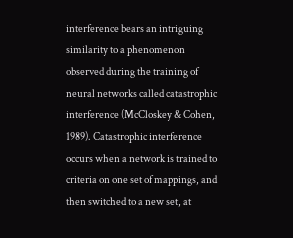interference bears an intriguing similarity to a phenomenon observed during the training of neural networks called catastrophic interference (McCloskey & Cohen, 1989). Catastrophic interference occurs when a network is trained to criteria on one set of mappings, and then switched to a new set, at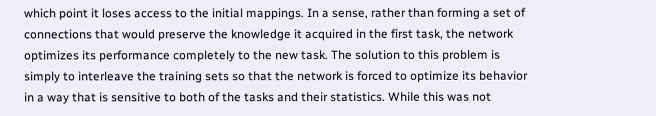which point it loses access to the initial mappings. In a sense, rather than forming a set of connections that would preserve the knowledge it acquired in the first task, the network optimizes its performance completely to the new task. The solution to this problem is simply to interleave the training sets so that the network is forced to optimize its behavior in a way that is sensitive to both of the tasks and their statistics. While this was not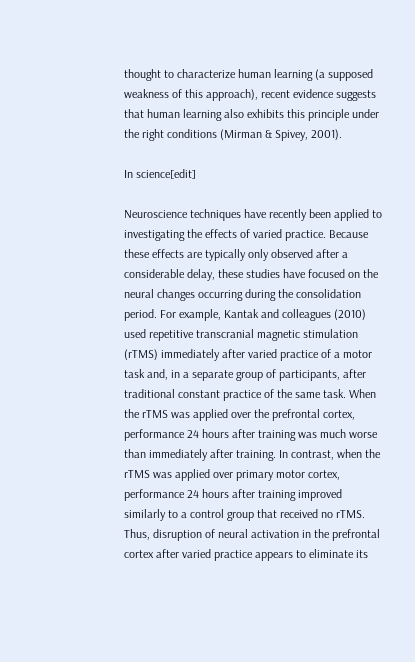thought to characterize human learning (a supposed weakness of this approach), recent evidence suggests that human learning also exhibits this principle under the right conditions (Mirman & Spivey, 2001).

In science[edit]

Neuroscience techniques have recently been applied to investigating the effects of varied practice. Because these effects are typically only observed after a considerable delay, these studies have focused on the neural changes occurring during the consolidation period. For example, Kantak and colleagues (2010) used repetitive transcranial magnetic stimulation (rTMS) immediately after varied practice of a motor task and, in a separate group of participants, after traditional constant practice of the same task. When the rTMS was applied over the prefrontal cortex, performance 24 hours after training was much worse than immediately after training. In contrast, when the rTMS was applied over primary motor cortex, performance 24 hours after training improved similarly to a control group that received no rTMS. Thus, disruption of neural activation in the prefrontal cortex after varied practice appears to eliminate its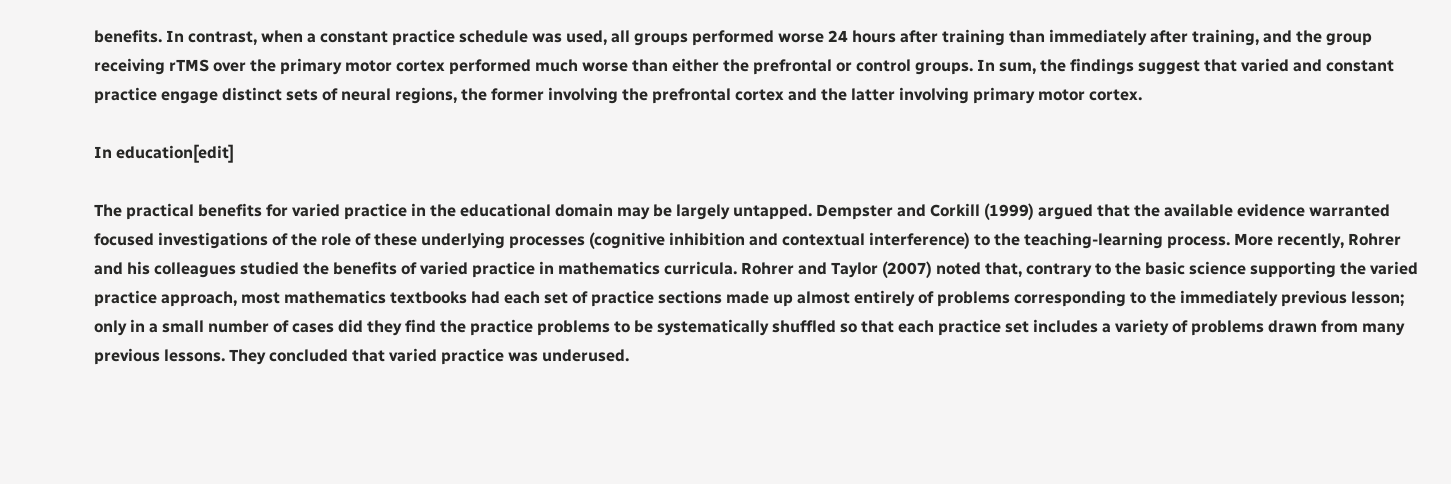benefits. In contrast, when a constant practice schedule was used, all groups performed worse 24 hours after training than immediately after training, and the group receiving rTMS over the primary motor cortex performed much worse than either the prefrontal or control groups. In sum, the findings suggest that varied and constant practice engage distinct sets of neural regions, the former involving the prefrontal cortex and the latter involving primary motor cortex.

In education[edit]

The practical benefits for varied practice in the educational domain may be largely untapped. Dempster and Corkill (1999) argued that the available evidence warranted focused investigations of the role of these underlying processes (cognitive inhibition and contextual interference) to the teaching-learning process. More recently, Rohrer and his colleagues studied the benefits of varied practice in mathematics curricula. Rohrer and Taylor (2007) noted that, contrary to the basic science supporting the varied practice approach, most mathematics textbooks had each set of practice sections made up almost entirely of problems corresponding to the immediately previous lesson; only in a small number of cases did they find the practice problems to be systematically shuffled so that each practice set includes a variety of problems drawn from many previous lessons. They concluded that varied practice was underused.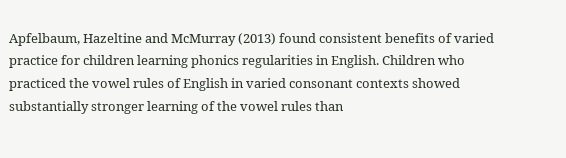Apfelbaum, Hazeltine and McMurray (2013) found consistent benefits of varied practice for children learning phonics regularities in English. Children who practiced the vowel rules of English in varied consonant contexts showed substantially stronger learning of the vowel rules than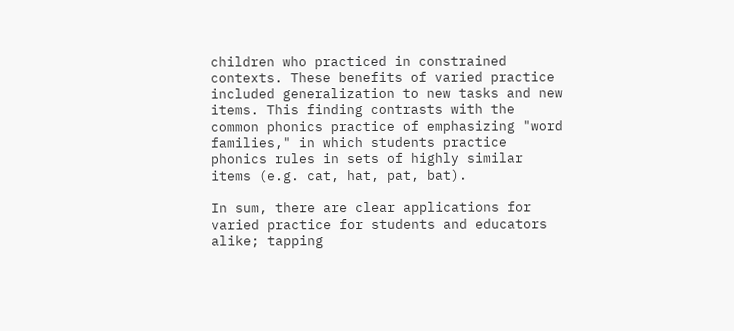children who practiced in constrained contexts. These benefits of varied practice included generalization to new tasks and new items. This finding contrasts with the common phonics practice of emphasizing "word families," in which students practice phonics rules in sets of highly similar items (e.g. cat, hat, pat, bat).

In sum, there are clear applications for varied practice for students and educators alike; tapping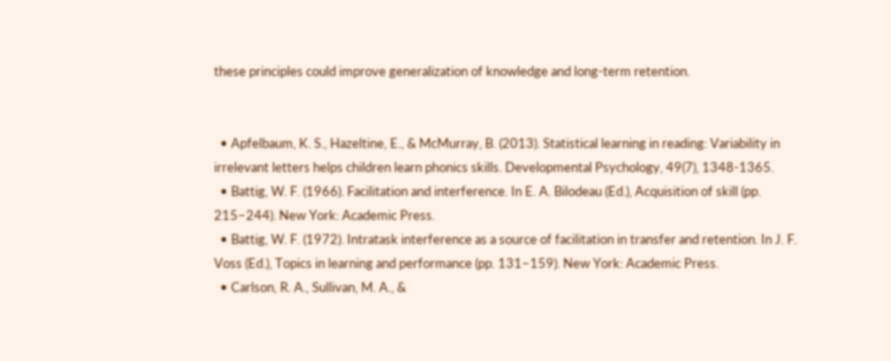these principles could improve generalization of knowledge and long-term retention.


  • Apfelbaum, K. S., Hazeltine, E., & McMurray, B. (2013). Statistical learning in reading: Variability in irrelevant letters helps children learn phonics skills. Developmental Psychology, 49(7), 1348-1365.
  • Battig, W. F. (1966). Facilitation and interference. In E. A. Bilodeau (Ed.), Acquisition of skill (pp. 215–244). New York: Academic Press.
  • Battig, W. F. (1972). Intratask interference as a source of facilitation in transfer and retention. In J. F. Voss (Ed.), Topics in learning and performance (pp. 131–159). New York: Academic Press.
  • Carlson, R. A., Sullivan, M. A., &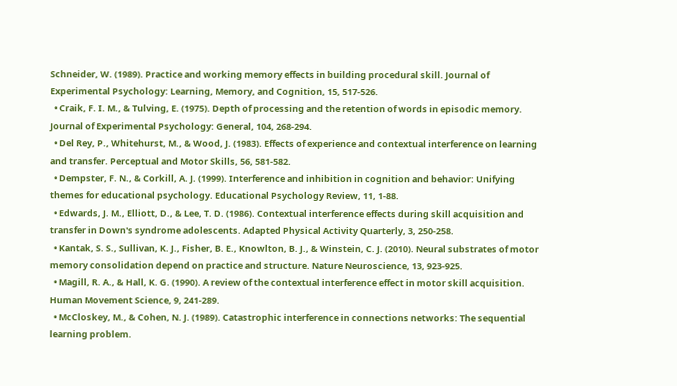Schneider, W. (1989). Practice and working memory effects in building procedural skill. Journal of Experimental Psychology: Learning, Memory, and Cognition, 15, 517-526.
  • Craik, F. I. M., & Tulving, E. (1975). Depth of processing and the retention of words in episodic memory. Journal of Experimental Psychology: General, 104, 268-294.
  • Del Rey, P., Whitehurst, M., & Wood, J. (1983). Effects of experience and contextual interference on learning and transfer. Perceptual and Motor Skills, 56, 581-582.
  • Dempster, F. N., & Corkill, A. J. (1999). Interference and inhibition in cognition and behavior: Unifying themes for educational psychology. Educational Psychology Review, 11, 1-88.
  • Edwards, J. M., Elliott, D., & Lee, T. D. (1986). Contextual interference effects during skill acquisition and transfer in Down's syndrome adolescents. Adapted Physical Activity Quarterly, 3, 250-258.
  • Kantak, S. S., Sullivan, K. J., Fisher, B. E., Knowlton, B. J., & Winstein, C. J. (2010). Neural substrates of motor memory consolidation depend on practice and structure. Nature Neuroscience, 13, 923-925.
  • Magill, R. A., & Hall, K. G. (1990). A review of the contextual interference effect in motor skill acquisition. Human Movement Science, 9, 241-289.
  • McCloskey, M., & Cohen, N. J. (1989). Catastrophic interference in connections networks: The sequential learning problem.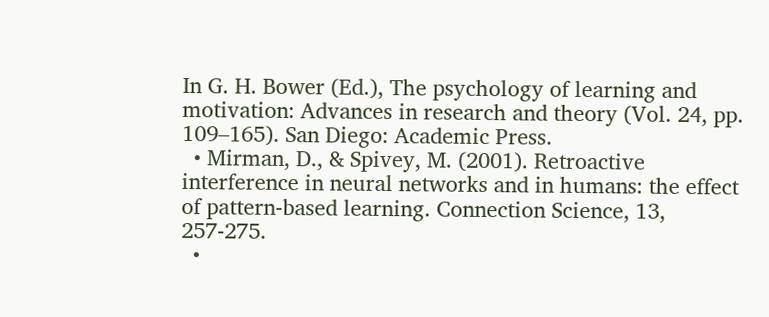In G. H. Bower (Ed.), The psychology of learning and motivation: Advances in research and theory (Vol. 24, pp. 109–165). San Diego: Academic Press.
  • Mirman, D., & Spivey, M. (2001). Retroactive interference in neural networks and in humans: the effect of pattern-based learning. Connection Science, 13, 257-275.
  •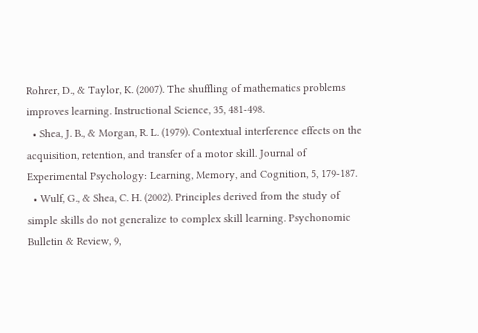Rohrer, D., & Taylor, K. (2007). The shuffling of mathematics problems improves learning. Instructional Science, 35, 481-498.
  • Shea, J. B., & Morgan, R. L. (1979). Contextual interference effects on the acquisition, retention, and transfer of a motor skill. Journal of Experimental Psychology: Learning, Memory, and Cognition, 5, 179-187.
  • Wulf, G., & Shea, C. H. (2002). Principles derived from the study of simple skills do not generalize to complex skill learning. Psychonomic Bulletin & Review, 9,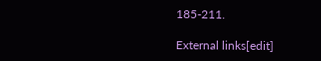185-211.

External links[edit]